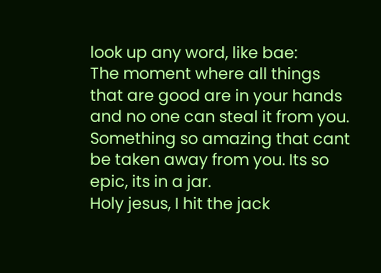look up any word, like bae:
The moment where all things that are good are in your hands and no one can steal it from you. Something so amazing that cant be taken away from you. Its so epic, its in a jar.
Holy jesus, I hit the jack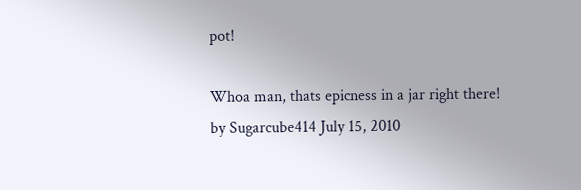pot!

Whoa man, thats epicness in a jar right there!
by Sugarcube414 July 15, 2010